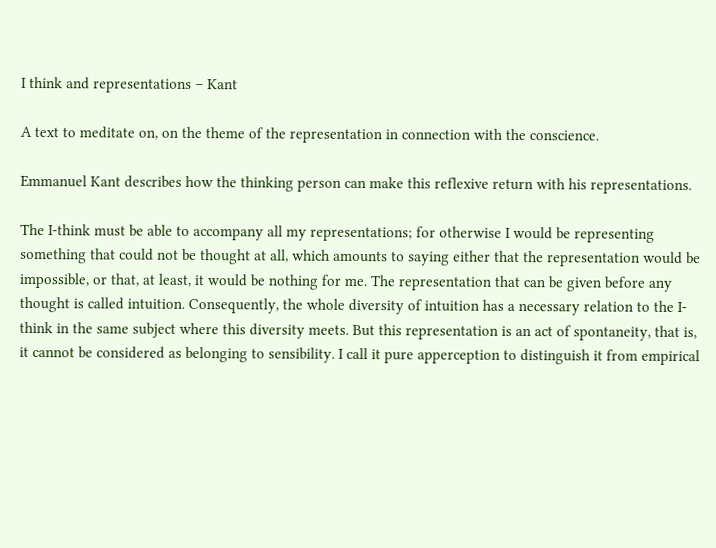I think and representations – Kant

A text to meditate on, on the theme of the representation in connection with the conscience.

Emmanuel Kant describes how the thinking person can make this reflexive return with his representations.

The I-think must be able to accompany all my representations; for otherwise I would be representing something that could not be thought at all, which amounts to saying either that the representation would be impossible, or that, at least, it would be nothing for me. The representation that can be given before any thought is called intuition. Consequently, the whole diversity of intuition has a necessary relation to the I-think in the same subject where this diversity meets. But this representation is an act of spontaneity, that is, it cannot be considered as belonging to sensibility. I call it pure apperception to distinguish it from empirical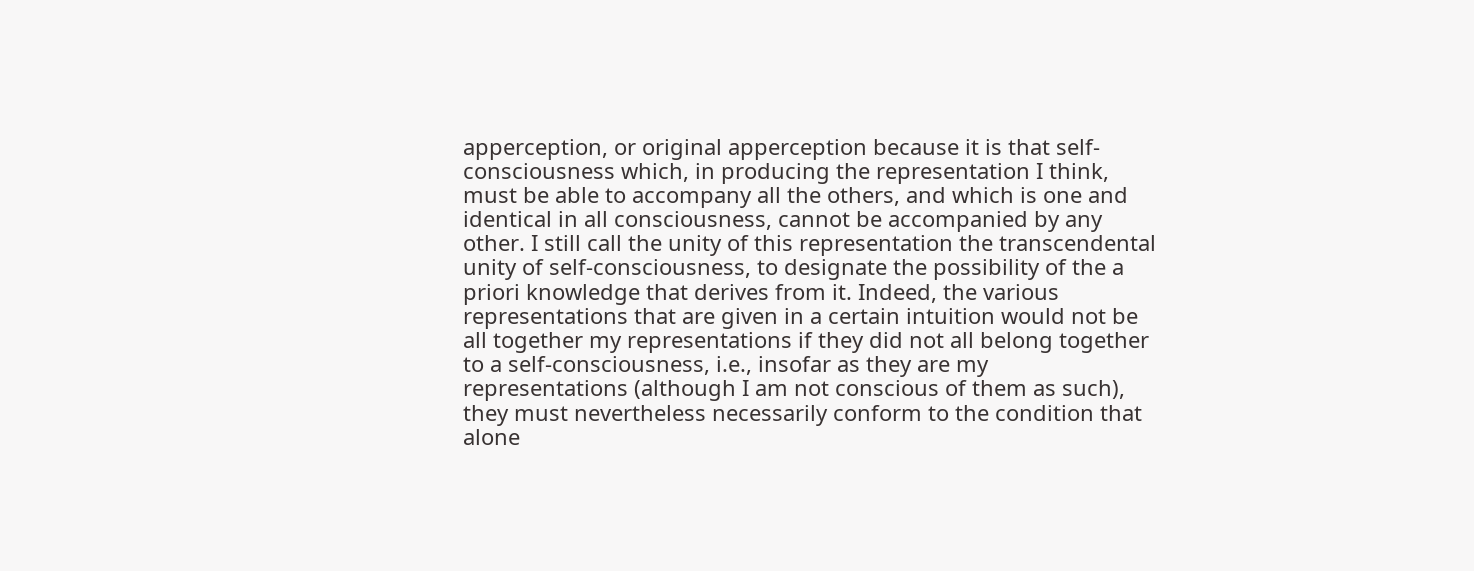apperception, or original apperception because it is that self-consciousness which, in producing the representation I think, must be able to accompany all the others, and which is one and identical in all consciousness, cannot be accompanied by any other. I still call the unity of this representation the transcendental unity of self-consciousness, to designate the possibility of the a priori knowledge that derives from it. Indeed, the various representations that are given in a certain intuition would not be all together my representations if they did not all belong together to a self-consciousness, i.e., insofar as they are my representations (although I am not conscious of them as such), they must nevertheless necessarily conform to the condition that alone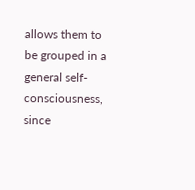allows them to be grouped in a general self-consciousness, since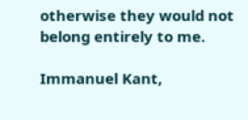otherwise they would not belong entirely to me.

Immanuel Kant,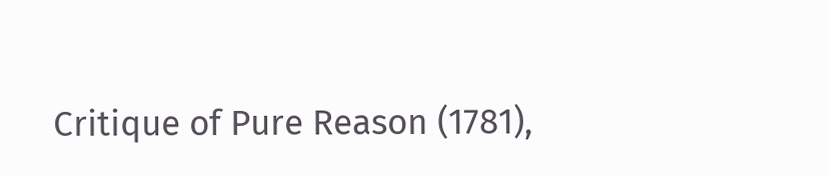Critique of Pure Reason (1781),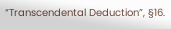“Transcendental Deduction”, §16.